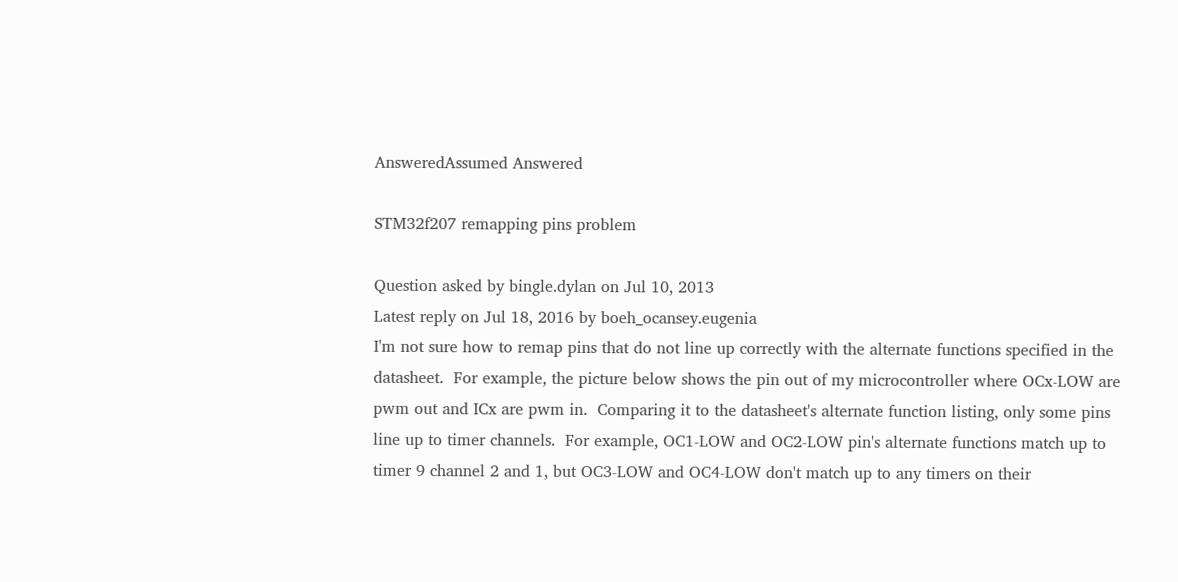AnsweredAssumed Answered

STM32f207 remapping pins problem

Question asked by bingle.dylan on Jul 10, 2013
Latest reply on Jul 18, 2016 by boeh_ocansey.eugenia
I'm not sure how to remap pins that do not line up correctly with the alternate functions specified in the datasheet.  For example, the picture below shows the pin out of my microcontroller where OCx-LOW are pwm out and ICx are pwm in.  Comparing it to the datasheet's alternate function listing, only some pins line up to timer channels.  For example, OC1-LOW and OC2-LOW pin's alternate functions match up to timer 9 channel 2 and 1, but OC3-LOW and OC4-LOW don't match up to any timers on their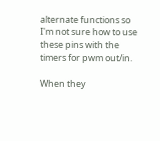alternate functions so I'm not sure how to use these pins with the timers for pwm out/in.

When they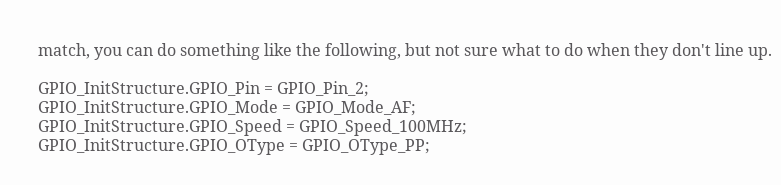match, you can do something like the following, but not sure what to do when they don't line up.

GPIO_InitStructure.GPIO_Pin = GPIO_Pin_2;
GPIO_InitStructure.GPIO_Mode = GPIO_Mode_AF;
GPIO_InitStructure.GPIO_Speed = GPIO_Speed_100MHz;
GPIO_InitStructure.GPIO_OType = GPIO_OType_PP;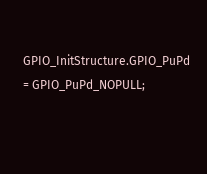GPIO_InitStructure.GPIO_PuPd = GPIO_PuPd_NOPULL;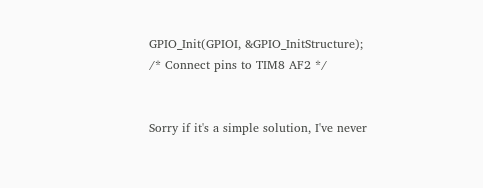GPIO_Init(GPIOI, &GPIO_InitStructure);
/* Connect pins to TIM8 AF2 */


Sorry if it's a simple solution, I've never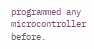programmed any microcontroller before.